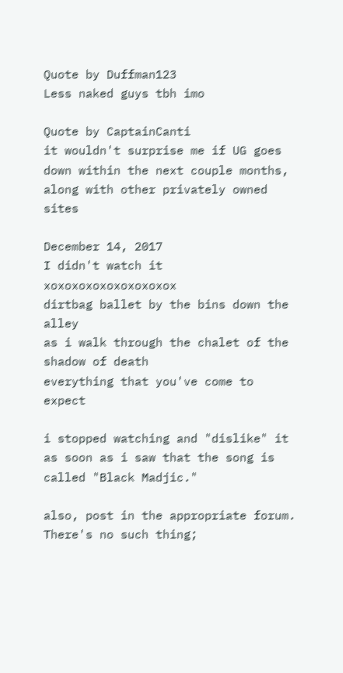Quote by Duffman123
Less naked guys tbh imo

Quote by CaptainCanti
it wouldn't surprise me if UG goes down within the next couple months, along with other privately owned sites

December 14, 2017
I didn't watch it xoxoxoxoxoxoxoxoxox
dirtbag ballet by the bins down the alley
as i walk through the chalet of the shadow of death
everything that you've come to expect

i stopped watching and "dislike" it as soon as i saw that the song is called "Black Madjic."

also, post in the appropriate forum.
There's no such thing;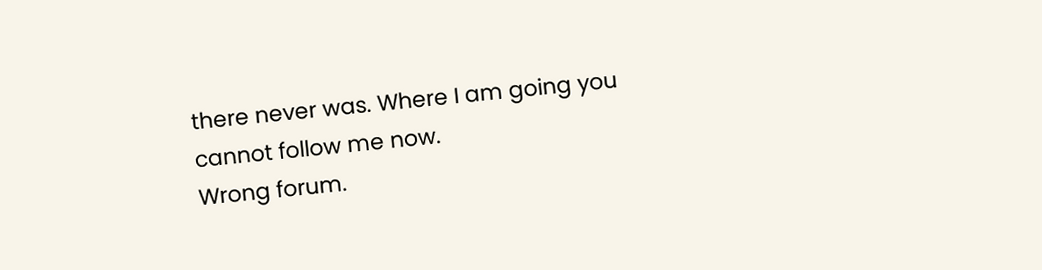there never was. Where I am going you cannot follow me now.
Wrong forum.